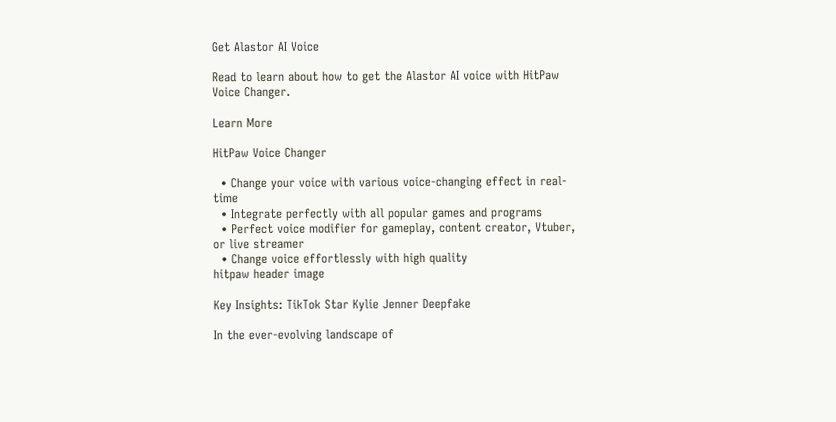Get Alastor AI Voice

Read to learn about how to get the Alastor AI voice with HitPaw Voice Changer.

Learn More

HitPaw Voice Changer

  • Change your voice with various voice-changing effect in real-time
  • Integrate perfectly with all popular games and programs
  • Perfect voice modifier for gameplay, content creator, Vtuber, or live streamer
  • Change voice effortlessly with high quality
hitpaw header image

Key Insights: TikTok Star Kylie Jenner Deepfake

In the ever-evolving landscape of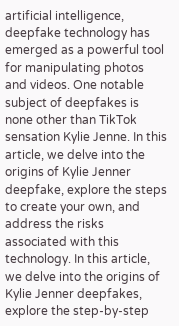artificial intelligence, deepfake technology has emerged as a powerful tool for manipulating photos and videos. One notable subject of deepfakes is none other than TikTok sensation Kylie Jenne. In this article, we delve into the origins of Kylie Jenner deepfake, explore the steps to create your own, and address the risks associated with this technology. In this article, we delve into the origins of Kylie Jenner deepfakes, explore the step-by-step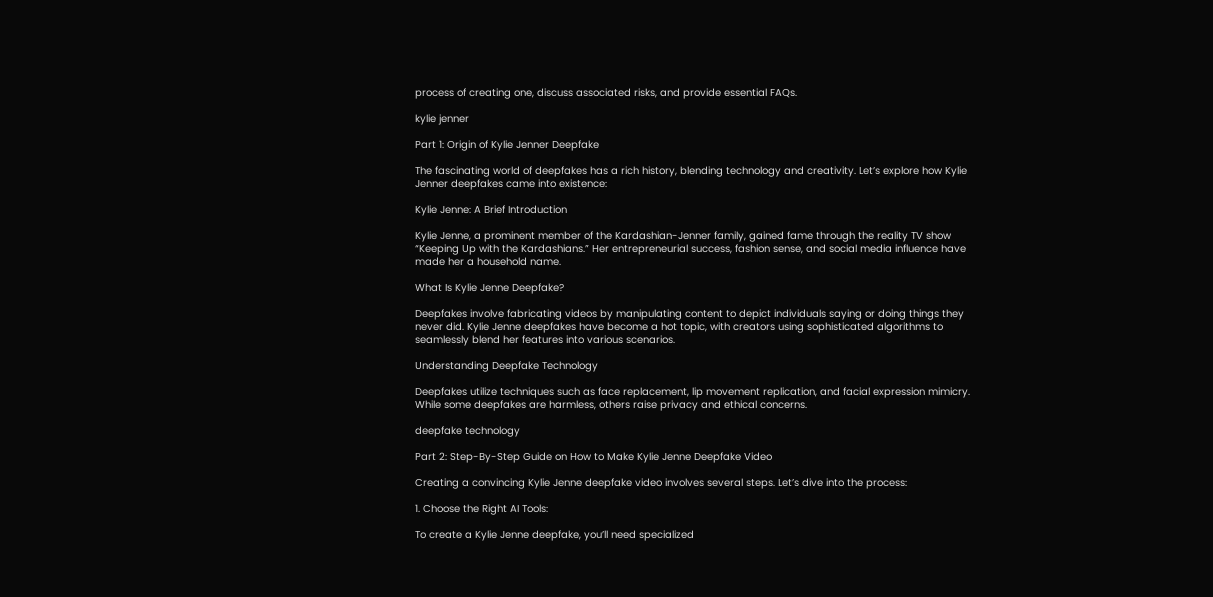process of creating one, discuss associated risks, and provide essential FAQs.

kylie jenner

Part 1: Origin of Kylie Jenner Deepfake

The fascinating world of deepfakes has a rich history, blending technology and creativity. Let’s explore how Kylie Jenner deepfakes came into existence:

Kylie Jenne: A Brief Introduction

Kylie Jenne, a prominent member of the Kardashian-Jenner family, gained fame through the reality TV show “Keeping Up with the Kardashians.” Her entrepreneurial success, fashion sense, and social media influence have made her a household name.

What Is Kylie Jenne Deepfake?

Deepfakes involve fabricating videos by manipulating content to depict individuals saying or doing things they never did. Kylie Jenne deepfakes have become a hot topic, with creators using sophisticated algorithms to seamlessly blend her features into various scenarios.

Understanding Deepfake Technology

Deepfakes utilize techniques such as face replacement, lip movement replication, and facial expression mimicry. While some deepfakes are harmless, others raise privacy and ethical concerns.

deepfake technology

Part 2: Step-By-Step Guide on How to Make Kylie Jenne Deepfake Video

Creating a convincing Kylie Jenne deepfake video involves several steps. Let’s dive into the process:

1. Choose the Right AI Tools:

To create a Kylie Jenne deepfake, you’ll need specialized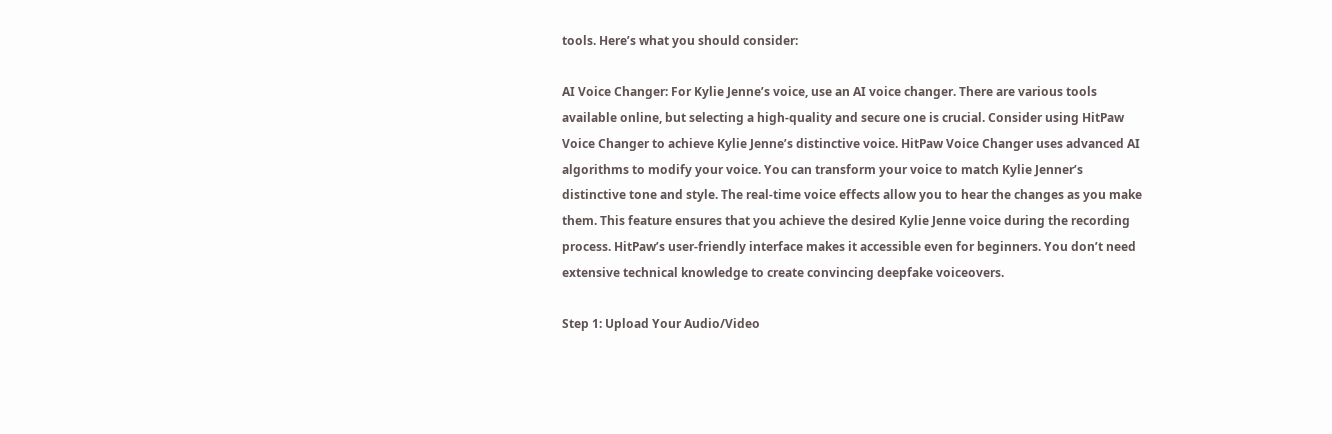tools. Here’s what you should consider:

AI Voice Changer: For Kylie Jenne’s voice, use an AI voice changer. There are various tools available online, but selecting a high-quality and secure one is crucial. Consider using HitPaw Voice Changer to achieve Kylie Jenne’s distinctive voice. HitPaw Voice Changer uses advanced AI algorithms to modify your voice. You can transform your voice to match Kylie Jenner’s distinctive tone and style. The real-time voice effects allow you to hear the changes as you make them. This feature ensures that you achieve the desired Kylie Jenne voice during the recording process. HitPaw’s user-friendly interface makes it accessible even for beginners. You don’t need extensive technical knowledge to create convincing deepfake voiceovers.

Step 1: Upload Your Audio/Video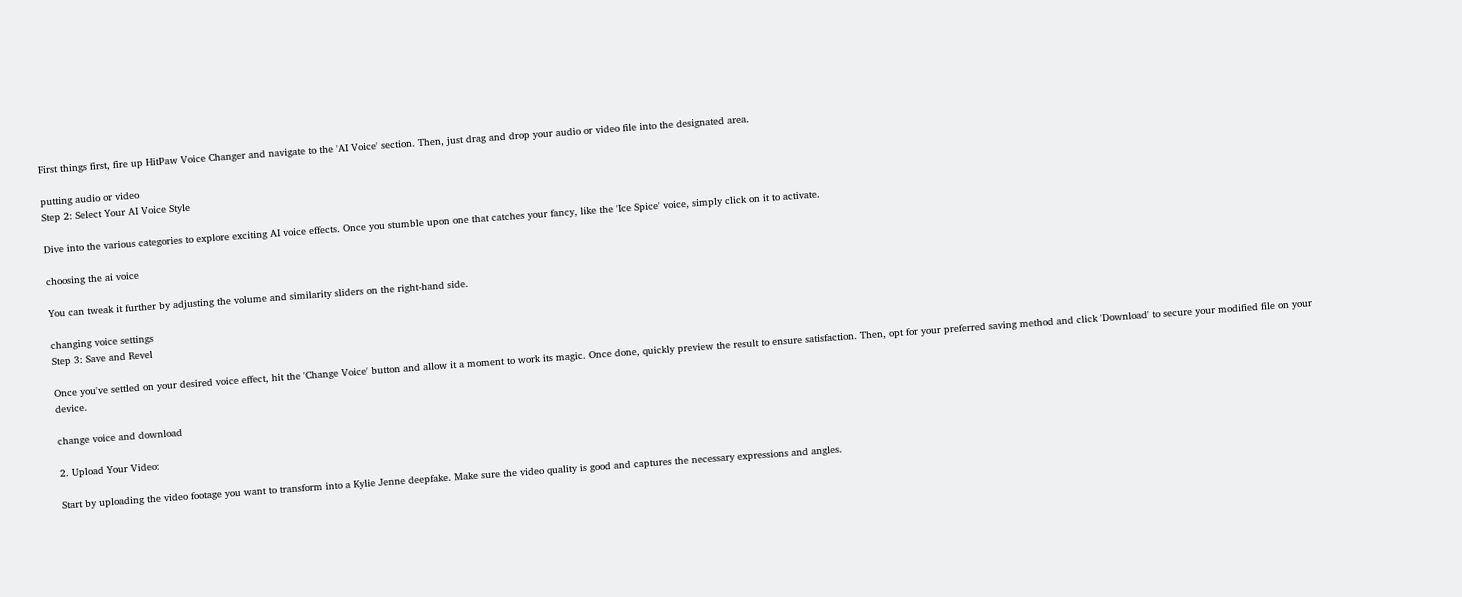First things first, fire up HitPaw Voice Changer and navigate to the 'AI Voice' section. Then, just drag and drop your audio or video file into the designated area.

putting audio or video
Step 2: Select Your AI Voice Style

Dive into the various categories to explore exciting AI voice effects. Once you stumble upon one that catches your fancy, like the 'Ice Spice' voice, simply click on it to activate.

choosing the ai voice

You can tweak it further by adjusting the volume and similarity sliders on the right-hand side.

changing voice settings
Step 3: Save and Revel

Once you've settled on your desired voice effect, hit the 'Change Voice' button and allow it a moment to work its magic. Once done, quickly preview the result to ensure satisfaction. Then, opt for your preferred saving method and click 'Download' to secure your modified file on your device.

change voice and download

2. Upload Your Video:

Start by uploading the video footage you want to transform into a Kylie Jenne deepfake. Make sure the video quality is good and captures the necessary expressions and angles.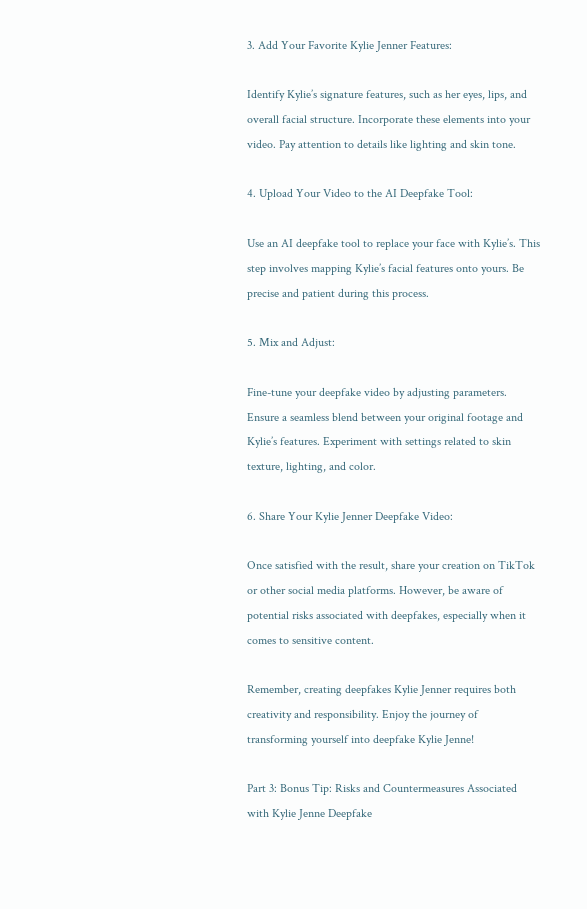3. Add Your Favorite Kylie Jenner Features:

Identify Kylie’s signature features, such as her eyes, lips, and overall facial structure. Incorporate these elements into your video. Pay attention to details like lighting and skin tone.

4. Upload Your Video to the AI Deepfake Tool:

Use an AI deepfake tool to replace your face with Kylie’s. This step involves mapping Kylie’s facial features onto yours. Be precise and patient during this process.

5. Mix and Adjust:

Fine-tune your deepfake video by adjusting parameters. Ensure a seamless blend between your original footage and Kylie’s features. Experiment with settings related to skin texture, lighting, and color.

6. Share Your Kylie Jenner Deepfake Video:

Once satisfied with the result, share your creation on TikTok or other social media platforms. However, be aware of potential risks associated with deepfakes, especially when it comes to sensitive content.

Remember, creating deepfakes Kylie Jenner requires both creativity and responsibility. Enjoy the journey of transforming yourself into deepfake Kylie Jenne!

Part 3: Bonus Tip: Risks and Countermeasures Associated with Kylie Jenne Deepfake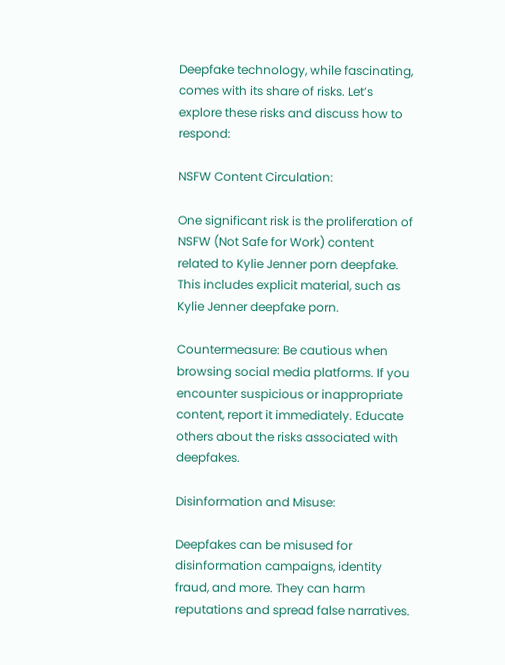Deepfake technology, while fascinating, comes with its share of risks. Let’s explore these risks and discuss how to respond:

NSFW Content Circulation:

One significant risk is the proliferation of NSFW (Not Safe for Work) content related to Kylie Jenner porn deepfake. This includes explicit material, such as Kylie Jenner deepfake porn.

Countermeasure: Be cautious when browsing social media platforms. If you encounter suspicious or inappropriate content, report it immediately. Educate others about the risks associated with deepfakes.

Disinformation and Misuse:

Deepfakes can be misused for disinformation campaigns, identity fraud, and more. They can harm reputations and spread false narratives.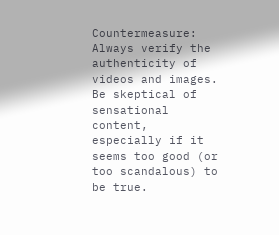Countermeasure: Always verify the authenticity of videos and images. Be skeptical of sensational content, especially if it seems too good (or too scandalous) to be true.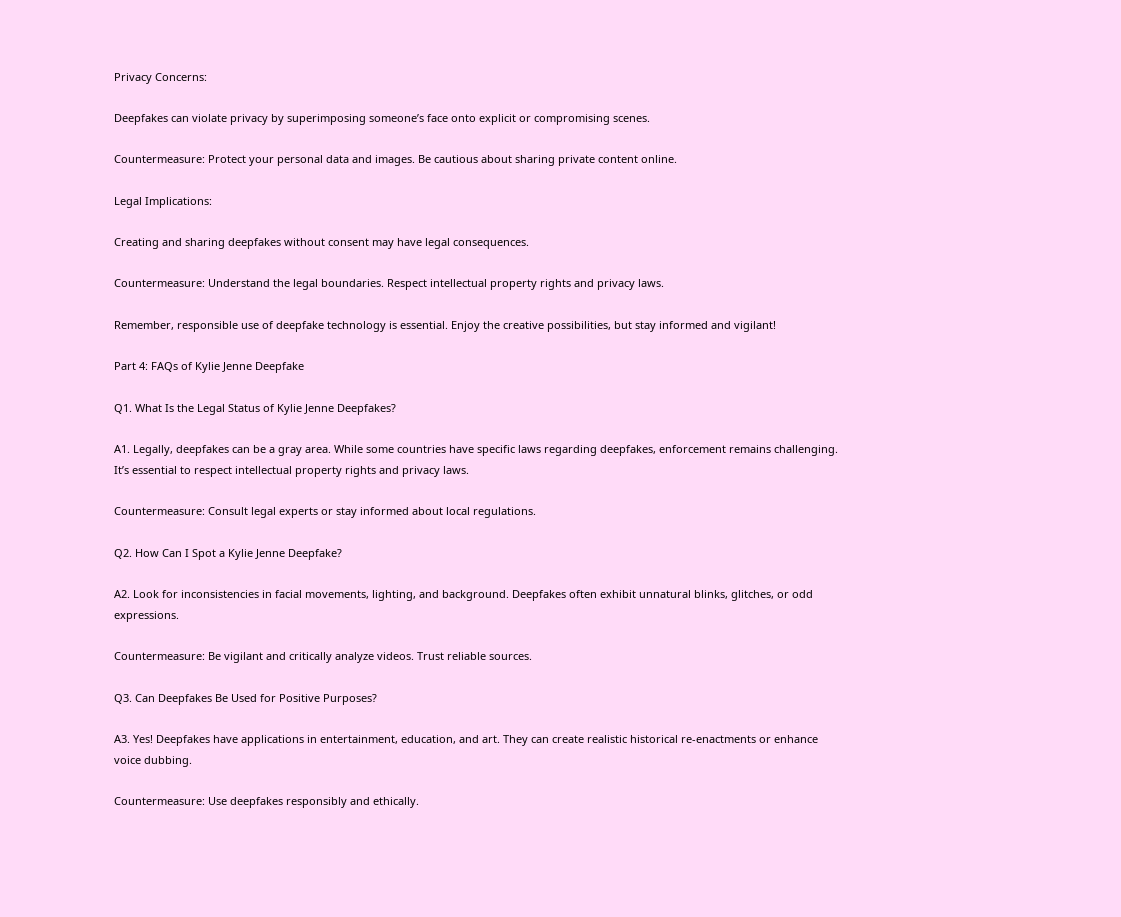Privacy Concerns:

Deepfakes can violate privacy by superimposing someone’s face onto explicit or compromising scenes.

Countermeasure: Protect your personal data and images. Be cautious about sharing private content online.

Legal Implications:

Creating and sharing deepfakes without consent may have legal consequences.

Countermeasure: Understand the legal boundaries. Respect intellectual property rights and privacy laws.

Remember, responsible use of deepfake technology is essential. Enjoy the creative possibilities, but stay informed and vigilant!

Part 4: FAQs of Kylie Jenne Deepfake

Q1. What Is the Legal Status of Kylie Jenne Deepfakes?

A1. Legally, deepfakes can be a gray area. While some countries have specific laws regarding deepfakes, enforcement remains challenging. It’s essential to respect intellectual property rights and privacy laws.

Countermeasure: Consult legal experts or stay informed about local regulations.

Q2. How Can I Spot a Kylie Jenne Deepfake?

A2. Look for inconsistencies in facial movements, lighting, and background. Deepfakes often exhibit unnatural blinks, glitches, or odd expressions.

Countermeasure: Be vigilant and critically analyze videos. Trust reliable sources.

Q3. Can Deepfakes Be Used for Positive Purposes?

A3. Yes! Deepfakes have applications in entertainment, education, and art. They can create realistic historical re-enactments or enhance voice dubbing.

Countermeasure: Use deepfakes responsibly and ethically.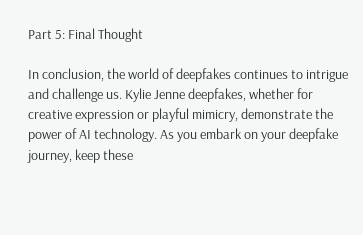Part 5: Final Thought

In conclusion, the world of deepfakes continues to intrigue and challenge us. Kylie Jenne deepfakes, whether for creative expression or playful mimicry, demonstrate the power of AI technology. As you embark on your deepfake journey, keep these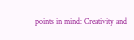points in mind: Creativity and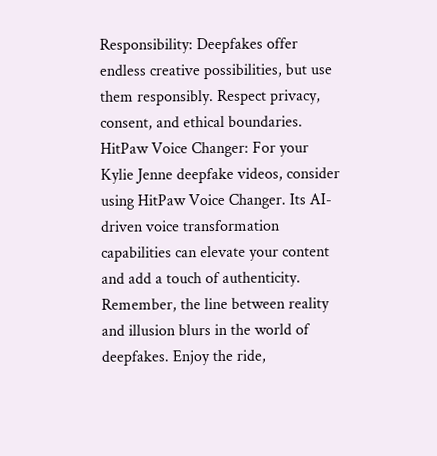Responsibility: Deepfakes offer endless creative possibilities, but use them responsibly. Respect privacy, consent, and ethical boundaries. HitPaw Voice Changer: For your Kylie Jenne deepfake videos, consider using HitPaw Voice Changer. Its AI-driven voice transformation capabilities can elevate your content and add a touch of authenticity. Remember, the line between reality and illusion blurs in the world of deepfakes. Enjoy the ride,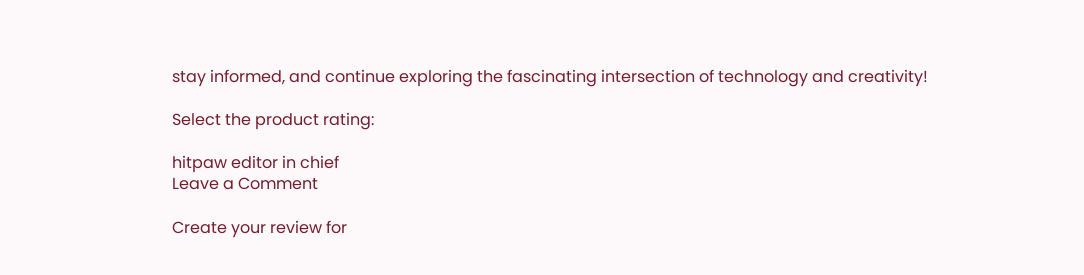stay informed, and continue exploring the fascinating intersection of technology and creativity!

Select the product rating:

hitpaw editor in chief
Leave a Comment

Create your review for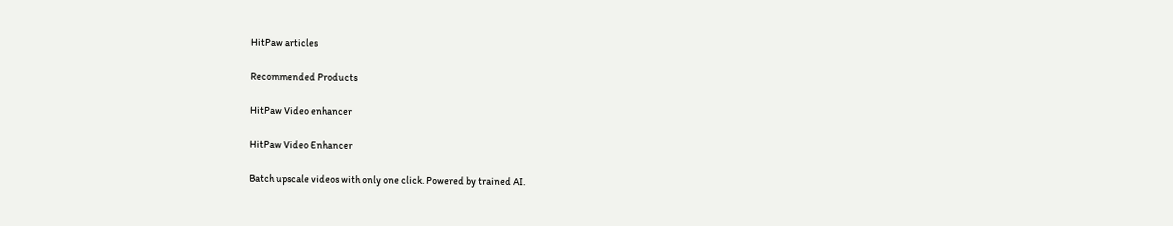HitPaw articles

Recommended Products

HitPaw Video enhancer

HitPaw Video Enhancer

Batch upscale videos with only one click. Powered by trained AI.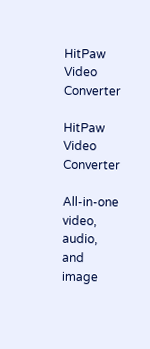HitPaw Video Converter

HitPaw Video Converter

All-in-one video, audio, and image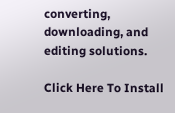converting, downloading, and editing solutions.

Click Here To Install